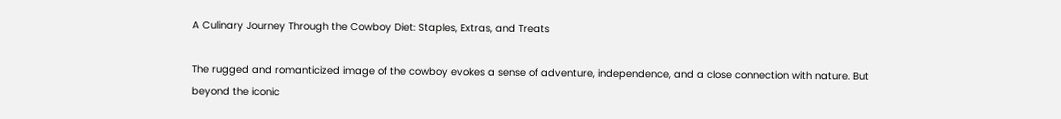A Culinary Journey Through the Cowboy Diet: Staples, Extras, and Treats

The rugged and romanticized image of the cowboy evokes a sense of adventure, independence, and a close connection with nature. But beyond the iconic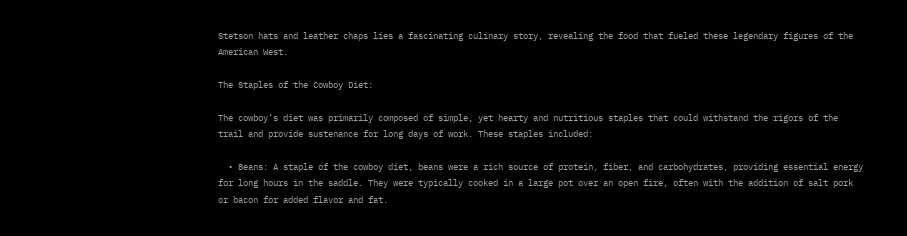Stetson hats and leather chaps lies a fascinating culinary story, revealing the food that fueled these legendary figures of the American West.

The Staples of the Cowboy Diet:

The cowboy’s diet was primarily composed of simple, yet hearty and nutritious staples that could withstand the rigors of the trail and provide sustenance for long days of work. These staples included:

  • Beans: A staple of the cowboy diet, beans were a rich source of protein, fiber, and carbohydrates, providing essential energy for long hours in the saddle. They were typically cooked in a large pot over an open fire, often with the addition of salt pork or bacon for added flavor and fat.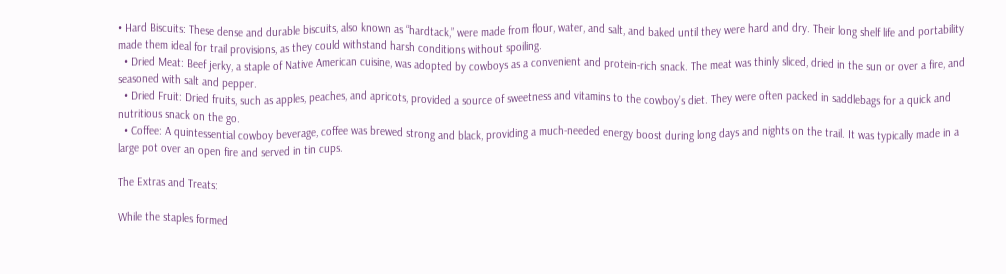• Hard Biscuits: These dense and durable biscuits, also known as “hardtack,” were made from flour, water, and salt, and baked until they were hard and dry. Their long shelf life and portability made them ideal for trail provisions, as they could withstand harsh conditions without spoiling.
  • Dried Meat: Beef jerky, a staple of Native American cuisine, was adopted by cowboys as a convenient and protein-rich snack. The meat was thinly sliced, dried in the sun or over a fire, and seasoned with salt and pepper.
  • Dried Fruit: Dried fruits, such as apples, peaches, and apricots, provided a source of sweetness and vitamins to the cowboy’s diet. They were often packed in saddlebags for a quick and nutritious snack on the go.
  • Coffee: A quintessential cowboy beverage, coffee was brewed strong and black, providing a much-needed energy boost during long days and nights on the trail. It was typically made in a large pot over an open fire and served in tin cups.

The Extras and Treats:

While the staples formed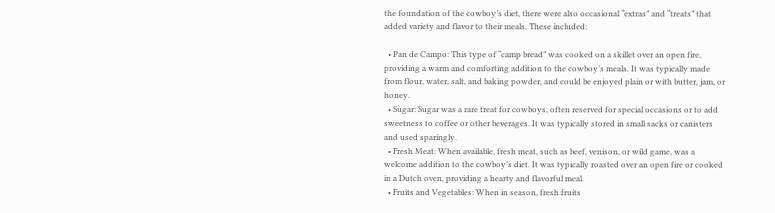the foundation of the cowboy’s diet, there were also occasional “extras” and “treats” that added variety and flavor to their meals. These included:

  • Pan de Campo: This type of “camp bread” was cooked on a skillet over an open fire, providing a warm and comforting addition to the cowboy’s meals. It was typically made from flour, water, salt, and baking powder, and could be enjoyed plain or with butter, jam, or honey.
  • Sugar: Sugar was a rare treat for cowboys, often reserved for special occasions or to add sweetness to coffee or other beverages. It was typically stored in small sacks or canisters and used sparingly.
  • Fresh Meat: When available, fresh meat, such as beef, venison, or wild game, was a welcome addition to the cowboy’s diet. It was typically roasted over an open fire or cooked in a Dutch oven, providing a hearty and flavorful meal.
  • Fruits and Vegetables: When in season, fresh fruits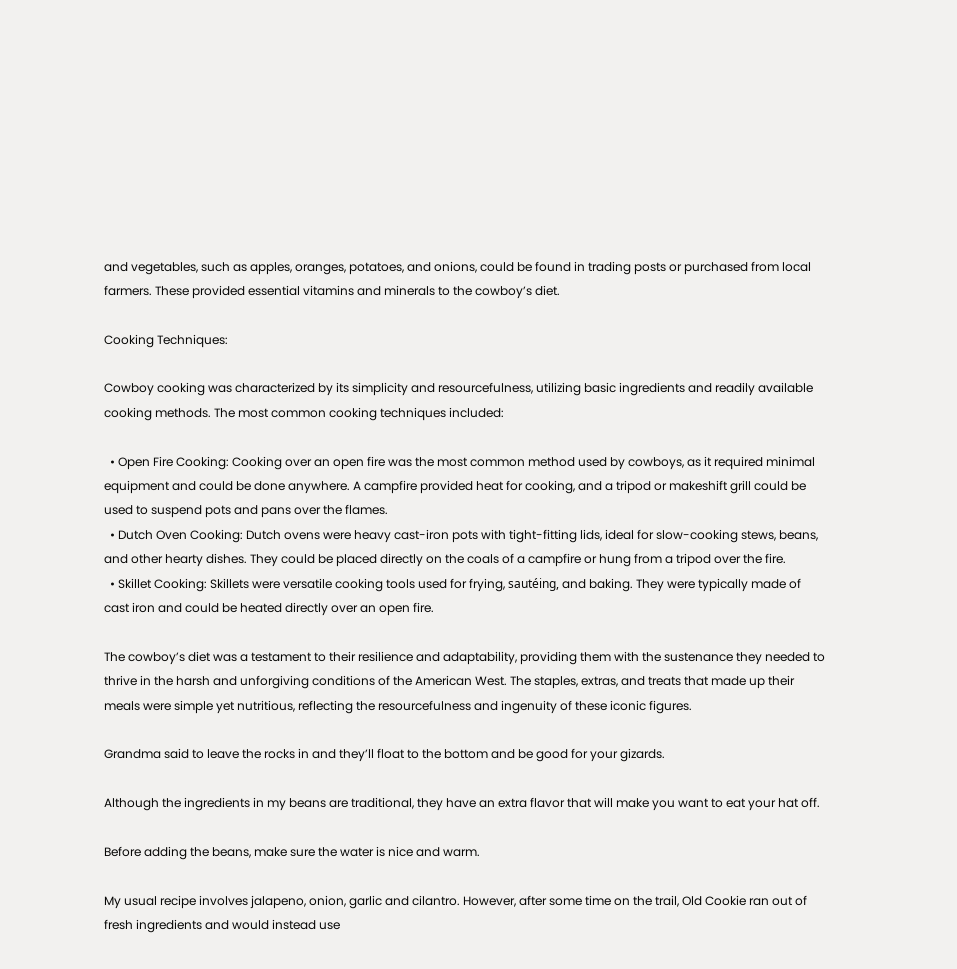and vegetables, such as apples, oranges, potatoes, and onions, could be found in trading posts or purchased from local farmers. These provided essential vitamins and minerals to the cowboy’s diet.

Cooking Techniques:

Cowboy cooking was characterized by its simplicity and resourcefulness, utilizing basic ingredients and readily available cooking methods. The most common cooking techniques included:

  • Open Fire Cooking: Cooking over an open fire was the most common method used by cowboys, as it required minimal equipment and could be done anywhere. A campfire provided heat for cooking, and a tripod or makeshift grill could be used to suspend pots and pans over the flames.
  • Dutch Oven Cooking: Dutch ovens were heavy cast-iron pots with tight-fitting lids, ideal for slow-cooking stews, beans, and other hearty dishes. They could be placed directly on the coals of a campfire or hung from a tripod over the fire.
  • Skillet Cooking: Skillets were versatile cooking tools used for frying, sautéing, and baking. They were typically made of cast iron and could be heated directly over an open fire.

The cowboy’s diet was a testament to their resilience and adaptability, providing them with the sustenance they needed to thrive in the harsh and unforgiving conditions of the American West. The staples, extras, and treats that made up their meals were simple yet nutritious, reflecting the resourcefulness and ingenuity of these iconic figures.

Grandma said to leave the rocks in and they’ll float to the bottom and be good for your gizards.

Although the ingredients in my beans are traditional, they have an extra flavor that will make you want to eat your hat off.

Before adding the beans, make sure the water is nice and warm.

My usual recipe involves jalapeno, onion, garlic and cilantro. However, after some time on the trail, Old Cookie ran out of fresh ingredients and would instead use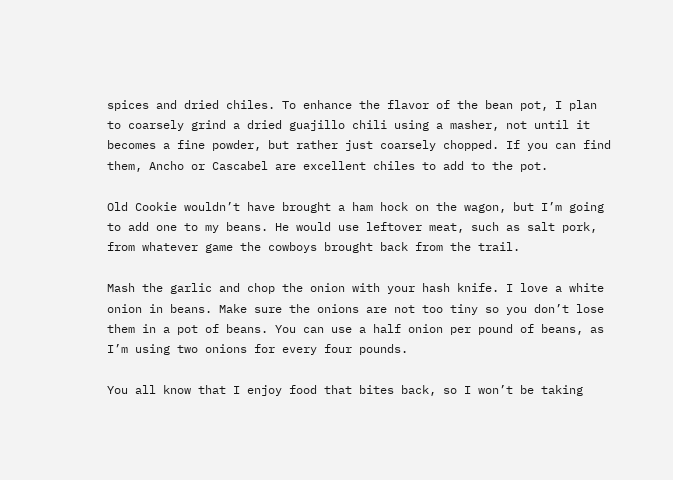spices and dried chiles. To enhance the flavor of the bean pot, I plan to coarsely grind a dried guajillo chili using a masher, not until it becomes a fine powder, but rather just coarsely chopped. If you can find them, Ancho or Cascabel are excellent chiles to add to the pot.

Old Cookie wouldn’t have brought a ham hock on the wagon, but I’m going to add one to my beans. He would use leftover meat, such as salt pork, from whatever game the cowboys brought back from the trail.

Mash the garlic and chop the onion with your hash knife. I love a white onion in beans. Make sure the onions are not too tiny so you don’t lose them in a pot of beans. You can use a half onion per pound of beans, as I’m using two onions for every four pounds.

You all know that I enjoy food that bites back, so I won’t be taking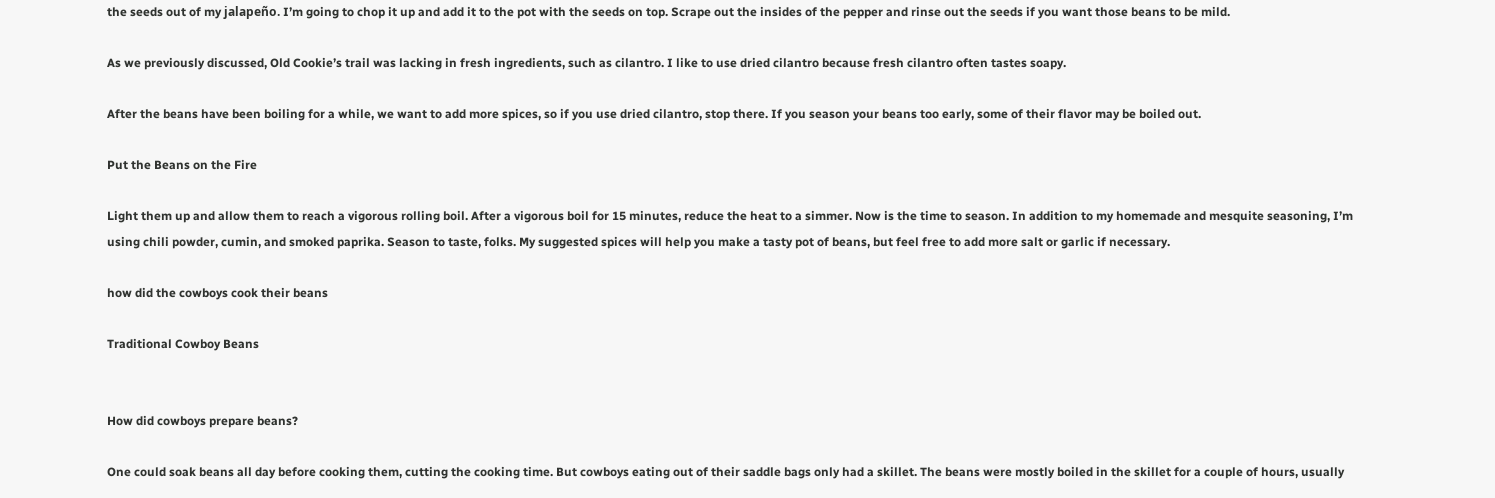the seeds out of my jalapeño. I’m going to chop it up and add it to the pot with the seeds on top. Scrape out the insides of the pepper and rinse out the seeds if you want those beans to be mild.

As we previously discussed, Old Cookie’s trail was lacking in fresh ingredients, such as cilantro. I like to use dried cilantro because fresh cilantro often tastes soapy.

After the beans have been boiling for a while, we want to add more spices, so if you use dried cilantro, stop there. If you season your beans too early, some of their flavor may be boiled out.

Put the Beans on the Fire

Light them up and allow them to reach a vigorous rolling boil. After a vigorous boil for 15 minutes, reduce the heat to a simmer. Now is the time to season. In addition to my homemade and mesquite seasoning, I’m using chili powder, cumin, and smoked paprika. Season to taste, folks. My suggested spices will help you make a tasty pot of beans, but feel free to add more salt or garlic if necessary.

how did the cowboys cook their beans

Traditional Cowboy Beans


How did cowboys prepare beans?

One could soak beans all day before cooking them, cutting the cooking time. But cowboys eating out of their saddle bags only had a skillet. The beans were mostly boiled in the skillet for a couple of hours, usually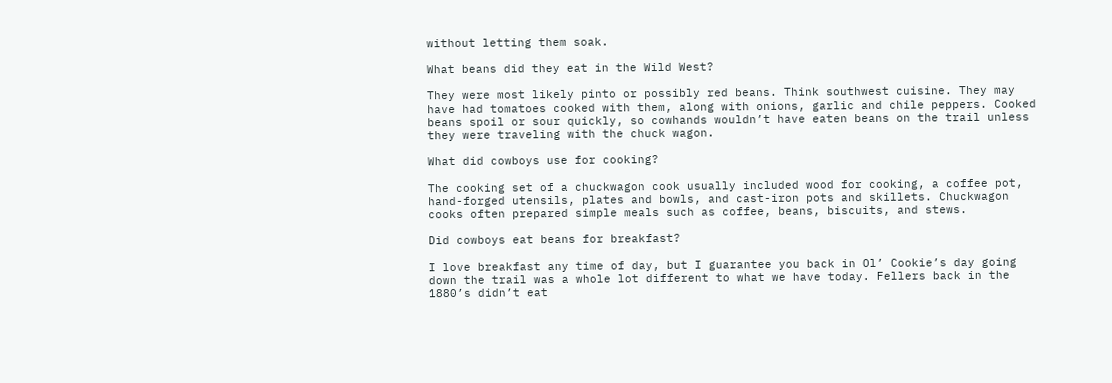without letting them soak.

What beans did they eat in the Wild West?

They were most likely pinto or possibly red beans. Think southwest cuisine. They may have had tomatoes cooked with them, along with onions, garlic and chile peppers. Cooked beans spoil or sour quickly, so cowhands wouldn’t have eaten beans on the trail unless they were traveling with the chuck wagon.

What did cowboys use for cooking?

The cooking set of a chuckwagon cook usually included wood for cooking, a coffee pot, hand-forged utensils, plates and bowls, and cast-iron pots and skillets. Chuckwagon cooks often prepared simple meals such as coffee, beans, biscuits, and stews.

Did cowboys eat beans for breakfast?

I love breakfast any time of day, but I guarantee you back in Ol’ Cookie’s day going down the trail was a whole lot different to what we have today. Fellers back in the 1880’s didn’t eat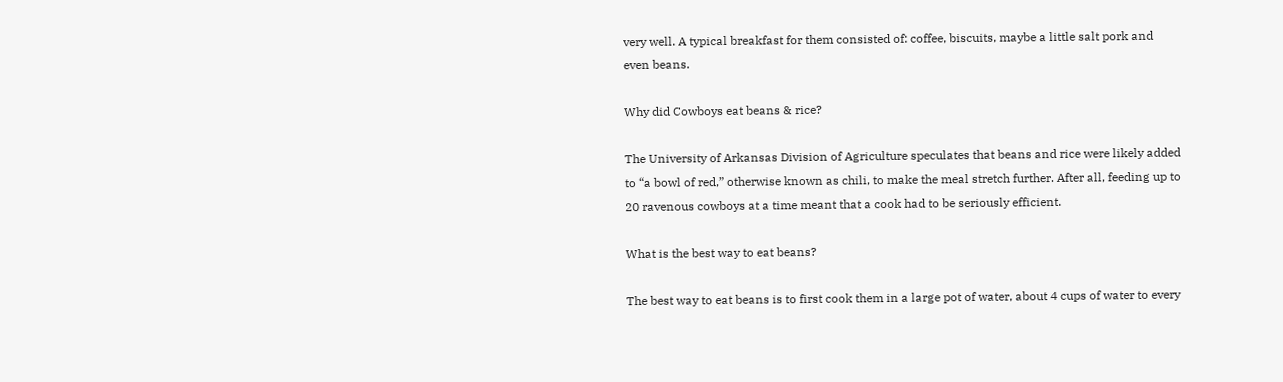very well. A typical breakfast for them consisted of: coffee, biscuits, maybe a little salt pork and even beans.

Why did Cowboys eat beans & rice?

The University of Arkansas Division of Agriculture speculates that beans and rice were likely added to “a bowl of red,” otherwise known as chili, to make the meal stretch further. After all, feeding up to 20 ravenous cowboys at a time meant that a cook had to be seriously efficient.

What is the best way to eat beans?

The best way to eat beans is to first cook them in a large pot of water, about 4 cups of water to every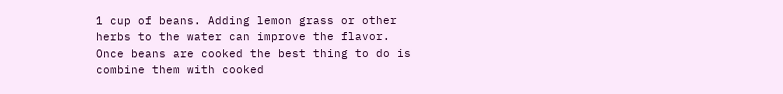1 cup of beans. Adding lemon grass or other herbs to the water can improve the flavor. Once beans are cooked the best thing to do is combine them with cooked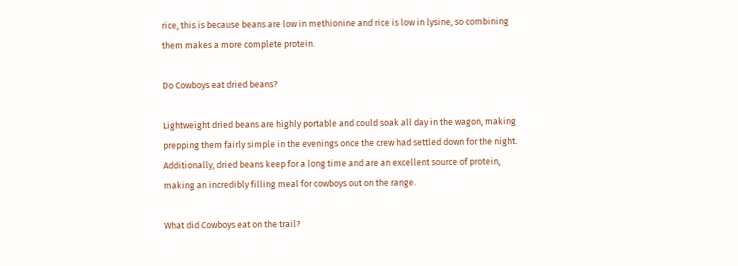rice, this is because beans are low in methionine and rice is low in lysine, so combining them makes a more complete protein.

Do Cowboys eat dried beans?

Lightweight dried beans are highly portable and could soak all day in the wagon, making prepping them fairly simple in the evenings once the crew had settled down for the night. Additionally, dried beans keep for a long time and are an excellent source of protein, making an incredibly filling meal for cowboys out on the range.

What did Cowboys eat on the trail?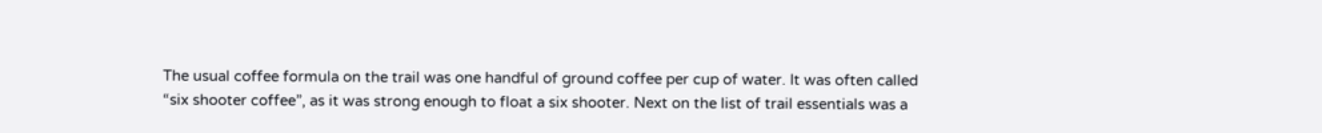The usual coffee formula on the trail was one handful of ground coffee per cup of water. It was often called “six shooter coffee”, as it was strong enough to float a six shooter. Next on the list of trail essentials was a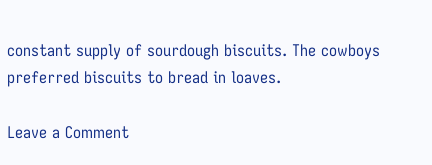constant supply of sourdough biscuits. The cowboys preferred biscuits to bread in loaves.

Leave a Comment